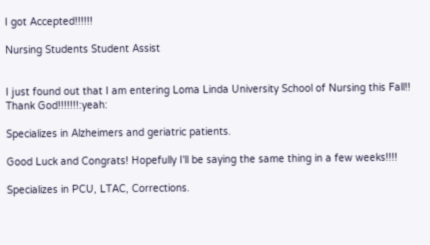I got Accepted!!!!!!

Nursing Students Student Assist


I just found out that I am entering Loma Linda University School of Nursing this Fall!! Thank God!!!!!!!:yeah:

Specializes in Alzheimers and geriatric patients.

Good Luck and Congrats! Hopefully I'll be saying the same thing in a few weeks!!!!

Specializes in PCU, LTAC, Corrections.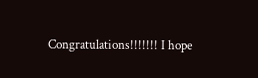Congratulations!!!!!!! I hope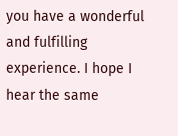you have a wonderful and fulfilling experience. I hope I hear the same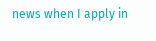news when I apply in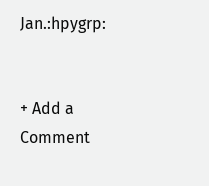Jan.:hpygrp:


+ Add a Comment